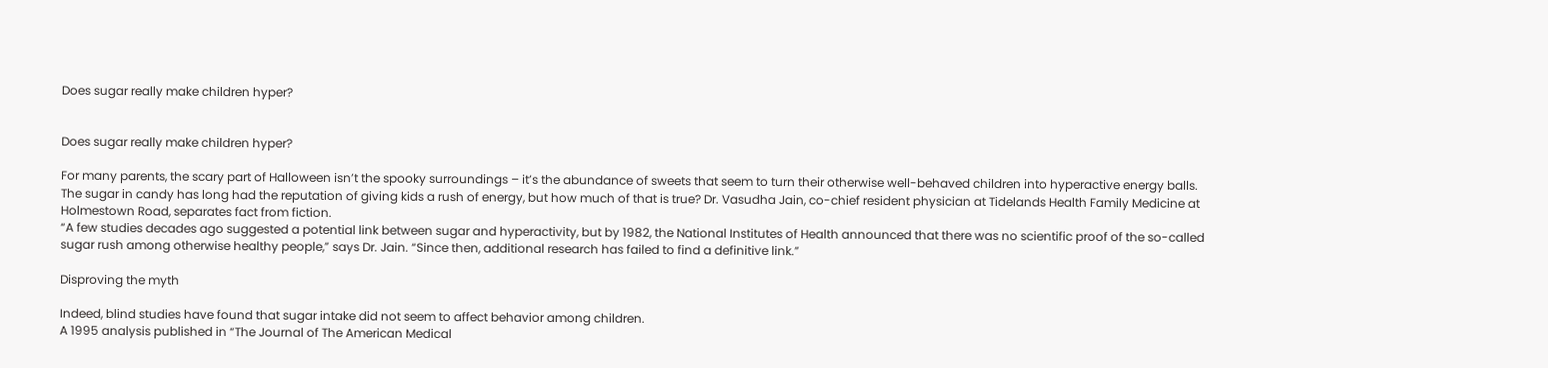Does sugar really make children hyper?


Does sugar really make children hyper?

For many parents, the scary part of Halloween isn’t the spooky surroundings – it’s the abundance of sweets that seem to turn their otherwise well-behaved children into hyperactive energy balls.
The sugar in candy has long had the reputation of giving kids a rush of energy, but how much of that is true? Dr. Vasudha Jain, co-chief resident physician at Tidelands Health Family Medicine at Holmestown Road, separates fact from fiction.
“A few studies decades ago suggested a potential link between sugar and hyperactivity, but by 1982, the National Institutes of Health announced that there was no scientific proof of the so-called sugar rush among otherwise healthy people,” says Dr. Jain. “Since then, additional research has failed to find a definitive link.”

Disproving the myth

Indeed, blind studies have found that sugar intake did not seem to affect behavior among children.
A 1995 analysis published in “The Journal of The American Medical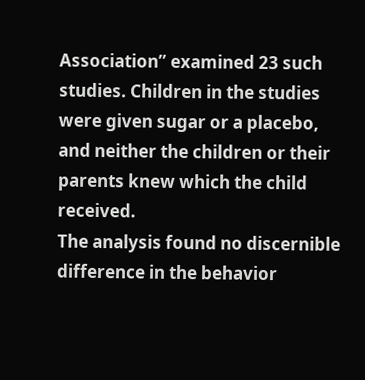Association” examined 23 such studies. Children in the studies were given sugar or a placebo, and neither the children or their parents knew which the child received.
The analysis found no discernible difference in the behavior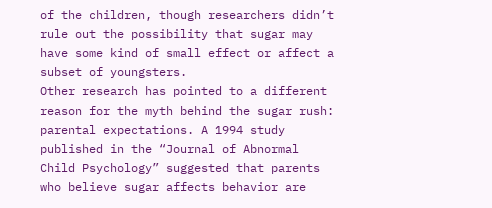of the children, though researchers didn’t rule out the possibility that sugar may have some kind of small effect or affect a subset of youngsters.
Other research has pointed to a different reason for the myth behind the sugar rush: parental expectations. A 1994 study published in the “Journal of Abnormal Child Psychology” suggested that parents who believe sugar affects behavior are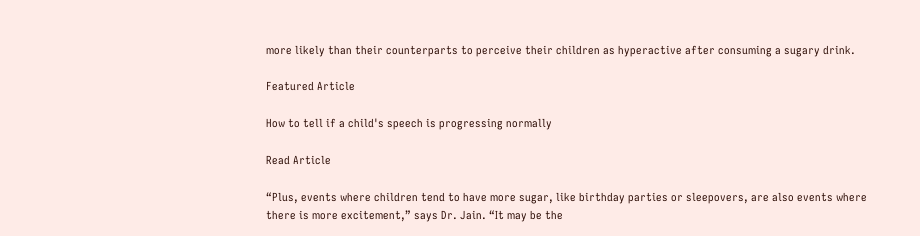more likely than their counterparts to perceive their children as hyperactive after consuming a sugary drink.

Featured Article

How to tell if a child's speech is progressing normally

Read Article

“Plus, events where children tend to have more sugar, like birthday parties or sleepovers, are also events where there is more excitement,” says Dr. Jain. “It may be the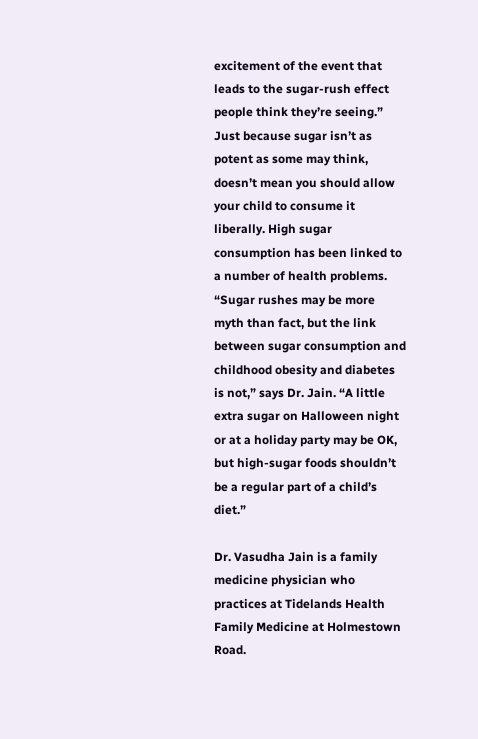excitement of the event that leads to the sugar-rush effect people think they’re seeing.”
Just because sugar isn’t as potent as some may think, doesn’t mean you should allow your child to consume it liberally. High sugar consumption has been linked to a number of health problems.
“Sugar rushes may be more myth than fact, but the link between sugar consumption and childhood obesity and diabetes is not,” says Dr. Jain. “A little extra sugar on Halloween night or at a holiday party may be OK, but high-sugar foods shouldn’t be a regular part of a child’s diet.”

Dr. Vasudha Jain is a family medicine physician who practices at Tidelands Health Family Medicine at Holmestown Road.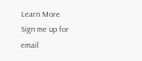Learn More
Sign me up for email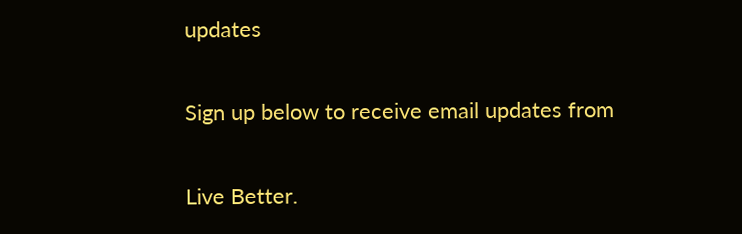updates

Sign up below to receive email updates from

Live Better.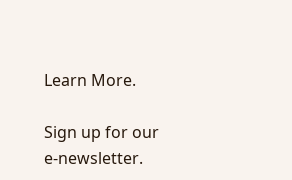Learn More.

Sign up for our e-newsletter.